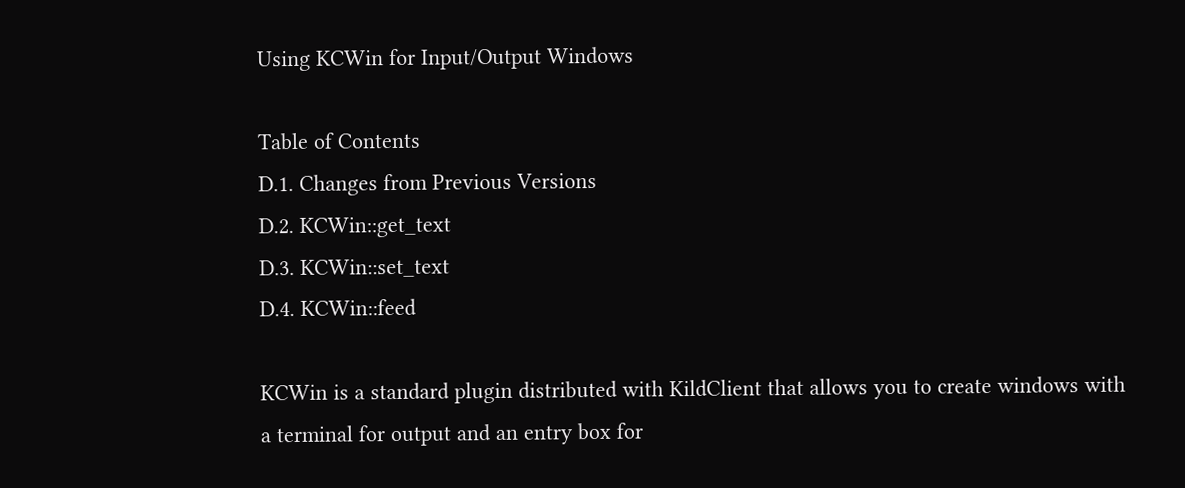Using KCWin for Input/Output Windows

Table of Contents
D.1. Changes from Previous Versions
D.2. KCWin::get_text
D.3. KCWin::set_text
D.4. KCWin::feed

KCWin is a standard plugin distributed with KildClient that allows you to create windows with a terminal for output and an entry box for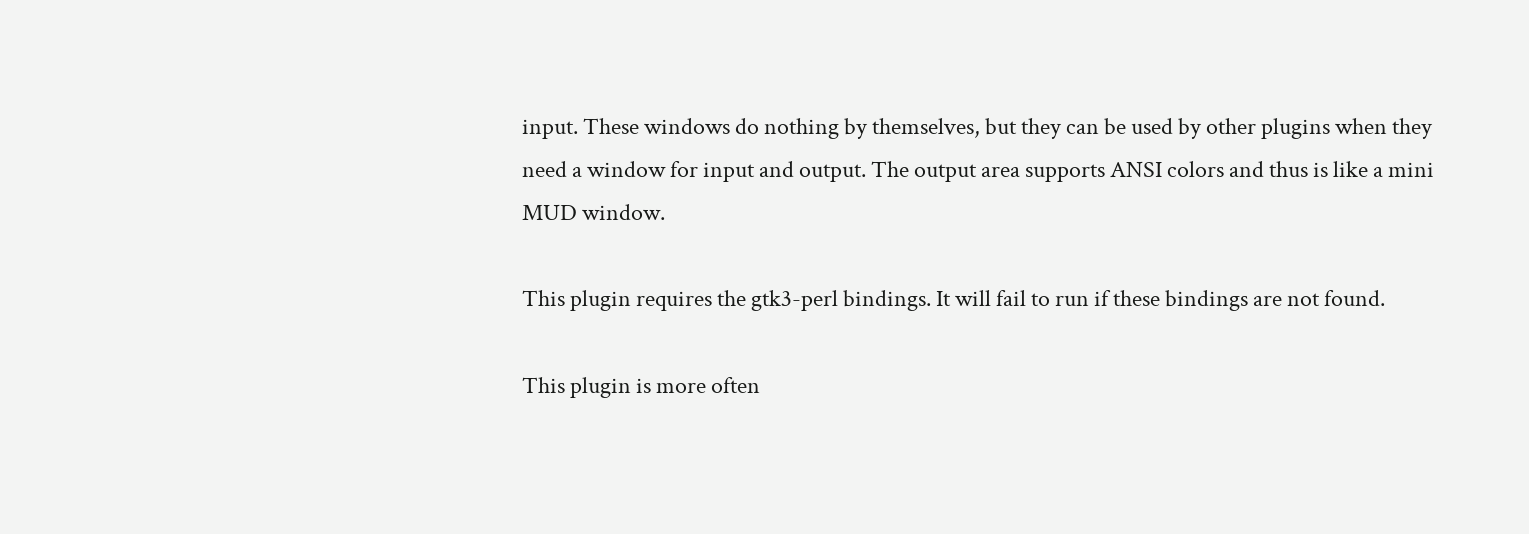input. These windows do nothing by themselves, but they can be used by other plugins when they need a window for input and output. The output area supports ANSI colors and thus is like a mini MUD window.

This plugin requires the gtk3-perl bindings. It will fail to run if these bindings are not found.

This plugin is more often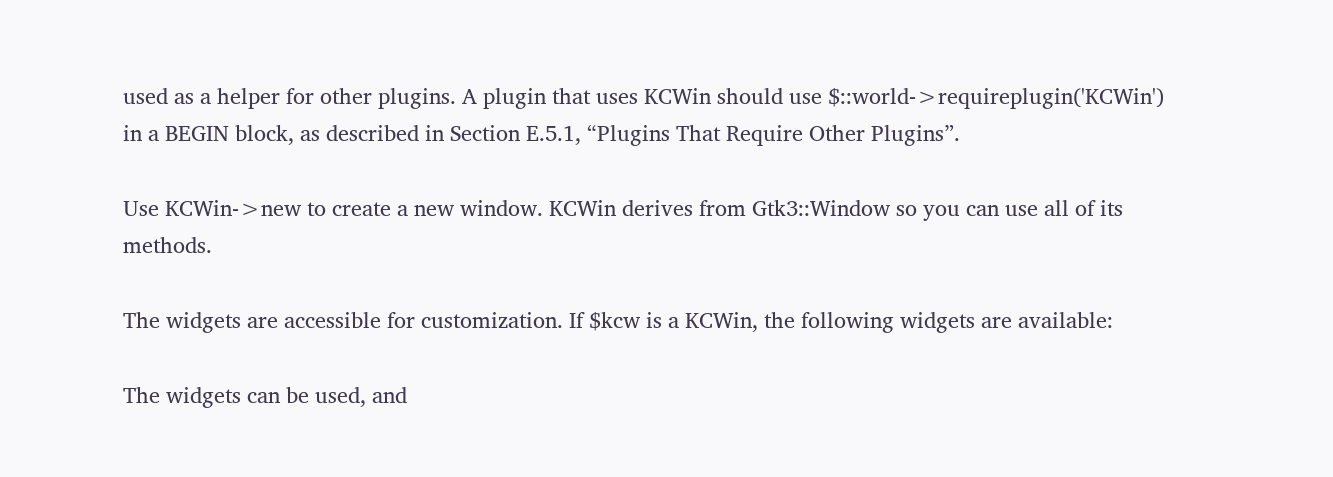used as a helper for other plugins. A plugin that uses KCWin should use $::world->requireplugin('KCWin') in a BEGIN block, as described in Section E.5.1, “Plugins That Require Other Plugins”.

Use KCWin->new to create a new window. KCWin derives from Gtk3::Window so you can use all of its methods.

The widgets are accessible for customization. If $kcw is a KCWin, the following widgets are available:

The widgets can be used, and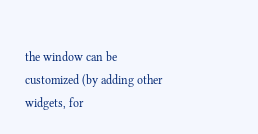the window can be customized (by adding other widgets, for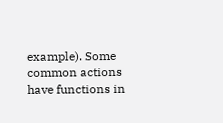example). Some common actions have functions in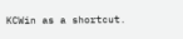KCWin as a shortcut.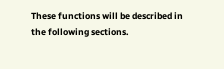These functions will be described in the following sections.